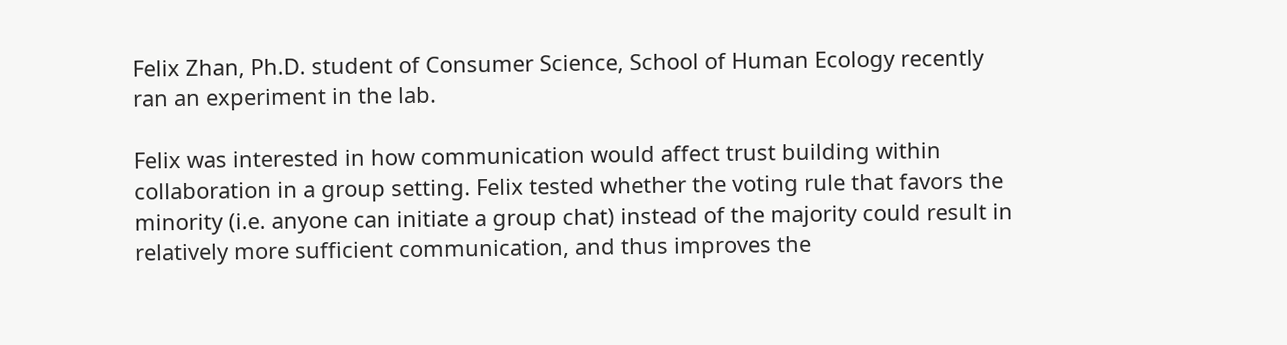Felix Zhan, Ph.D. student of Consumer Science, School of Human Ecology recently ran an experiment in the lab.

Felix was interested in how communication would affect trust building within collaboration in a group setting. Felix tested whether the voting rule that favors the minority (i.e. anyone can initiate a group chat) instead of the majority could result in relatively more sufficient communication, and thus improves the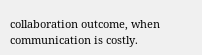collaboration outcome, when communication is costly.